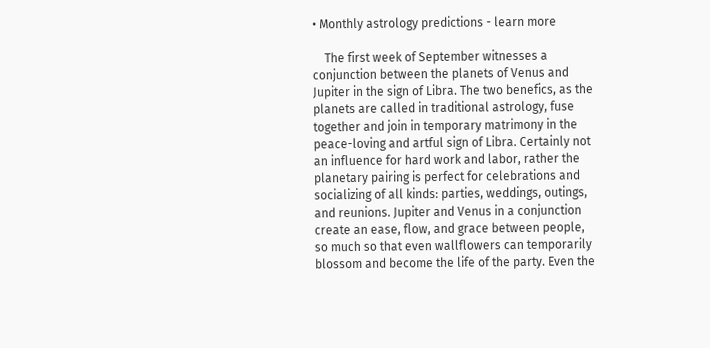• Monthly astrology predictions - learn more

    The first week of September witnesses a conjunction between the planets of Venus and Jupiter in the sign of Libra. The two benefics, as the planets are called in traditional astrology, fuse together and join in temporary matrimony in the peace-loving and artful sign of Libra. Certainly not an influence for hard work and labor, rather the planetary pairing is perfect for celebrations and socializing of all kinds: parties, weddings, outings, and reunions. Jupiter and Venus in a conjunction create an ease, flow, and grace between people, so much so that even wallflowers can temporarily blossom and become the life of the party. Even the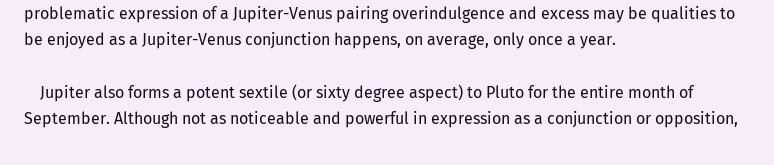problematic expression of a Jupiter-Venus pairing overindulgence and excess may be qualities to be enjoyed as a Jupiter-Venus conjunction happens, on average, only once a year.

    Jupiter also forms a potent sextile (or sixty degree aspect) to Pluto for the entire month of September. Although not as noticeable and powerful in expression as a conjunction or opposition,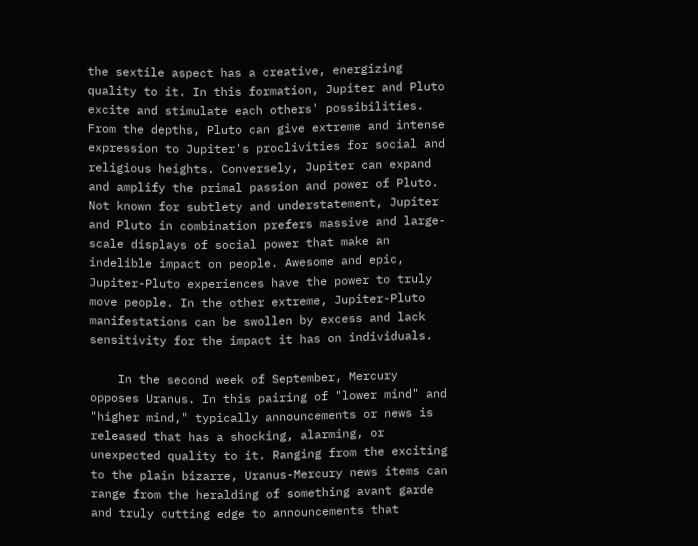the sextile aspect has a creative, energizing quality to it. In this formation, Jupiter and Pluto excite and stimulate each others' possibilities. From the depths, Pluto can give extreme and intense expression to Jupiter's proclivities for social and religious heights. Conversely, Jupiter can expand and amplify the primal passion and power of Pluto. Not known for subtlety and understatement, Jupiter and Pluto in combination prefers massive and large-scale displays of social power that make an indelible impact on people. Awesome and epic, Jupiter-Pluto experiences have the power to truly move people. In the other extreme, Jupiter-Pluto manifestations can be swollen by excess and lack sensitivity for the impact it has on individuals.

    In the second week of September, Mercury opposes Uranus. In this pairing of "lower mind" and "higher mind," typically announcements or news is released that has a shocking, alarming, or unexpected quality to it. Ranging from the exciting to the plain bizarre, Uranus-Mercury news items can range from the heralding of something avant garde and truly cutting edge to announcements that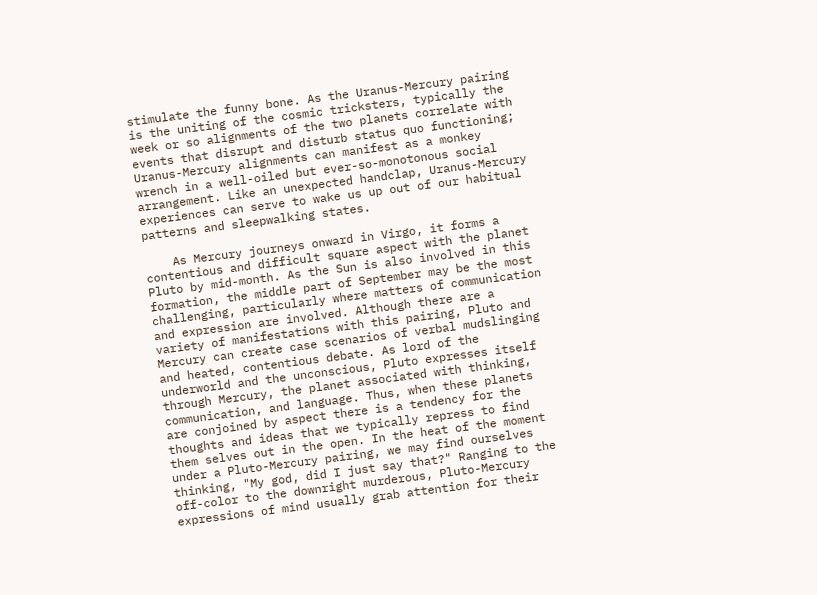stimulate the funny bone. As the Uranus-Mercury pairing is the uniting of the cosmic tricksters, typically the week or so alignments of the two planets correlate with events that disrupt and disturb status quo functioning; Uranus-Mercury alignments can manifest as a monkey wrench in a well-oiled but ever-so-monotonous social arrangement. Like an unexpected handclap, Uranus-Mercury experiences can serve to wake us up out of our habitual patterns and sleepwalking states.

    As Mercury journeys onward in Virgo, it forms a contentious and difficult square aspect with the planet Pluto by mid-month. As the Sun is also involved in this formation, the middle part of September may be the most challenging, particularly where matters of communication and expression are involved. Although there are a variety of manifestations with this pairing, Pluto and Mercury can create case scenarios of verbal mudslinging and heated, contentious debate. As lord of the underworld and the unconscious, Pluto expresses itself through Mercury, the planet associated with thinking, communication, and language. Thus, when these planets are conjoined by aspect there is a tendency for the thoughts and ideas that we typically repress to find them selves out in the open. In the heat of the moment under a Pluto-Mercury pairing, we may find ourselves thinking, "My god, did I just say that?" Ranging to the off-color to the downright murderous, Pluto-Mercury expressions of mind usually grab attention for their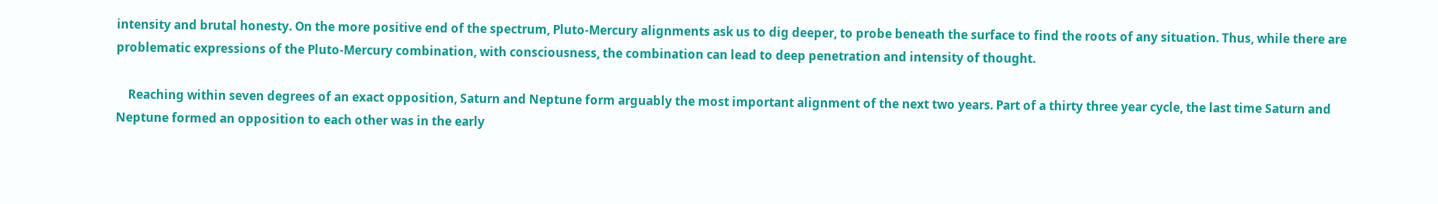intensity and brutal honesty. On the more positive end of the spectrum, Pluto-Mercury alignments ask us to dig deeper, to probe beneath the surface to find the roots of any situation. Thus, while there are problematic expressions of the Pluto-Mercury combination, with consciousness, the combination can lead to deep penetration and intensity of thought.

    Reaching within seven degrees of an exact opposition, Saturn and Neptune form arguably the most important alignment of the next two years. Part of a thirty three year cycle, the last time Saturn and Neptune formed an opposition to each other was in the early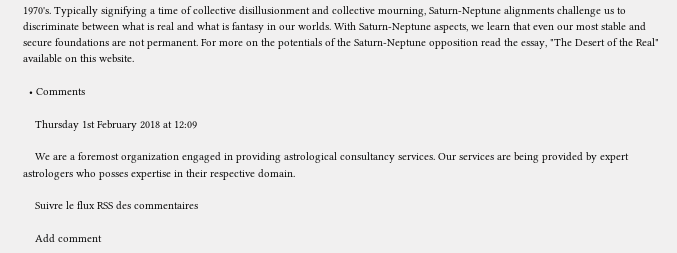1970's. Typically signifying a time of collective disillusionment and collective mourning, Saturn-Neptune alignments challenge us to discriminate between what is real and what is fantasy in our worlds. With Saturn-Neptune aspects, we learn that even our most stable and secure foundations are not permanent. For more on the potentials of the Saturn-Neptune opposition read the essay, "The Desert of the Real" available on this website.

  • Comments

    Thursday 1st February 2018 at 12:09

    We are a foremost organization engaged in providing astrological consultancy services. Our services are being provided by expert astrologers who posses expertise in their respective domain.

    Suivre le flux RSS des commentaires

    Add comment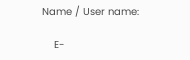Name / User name:

    E-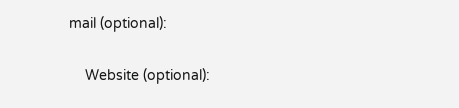mail (optional):

    Website (optional):